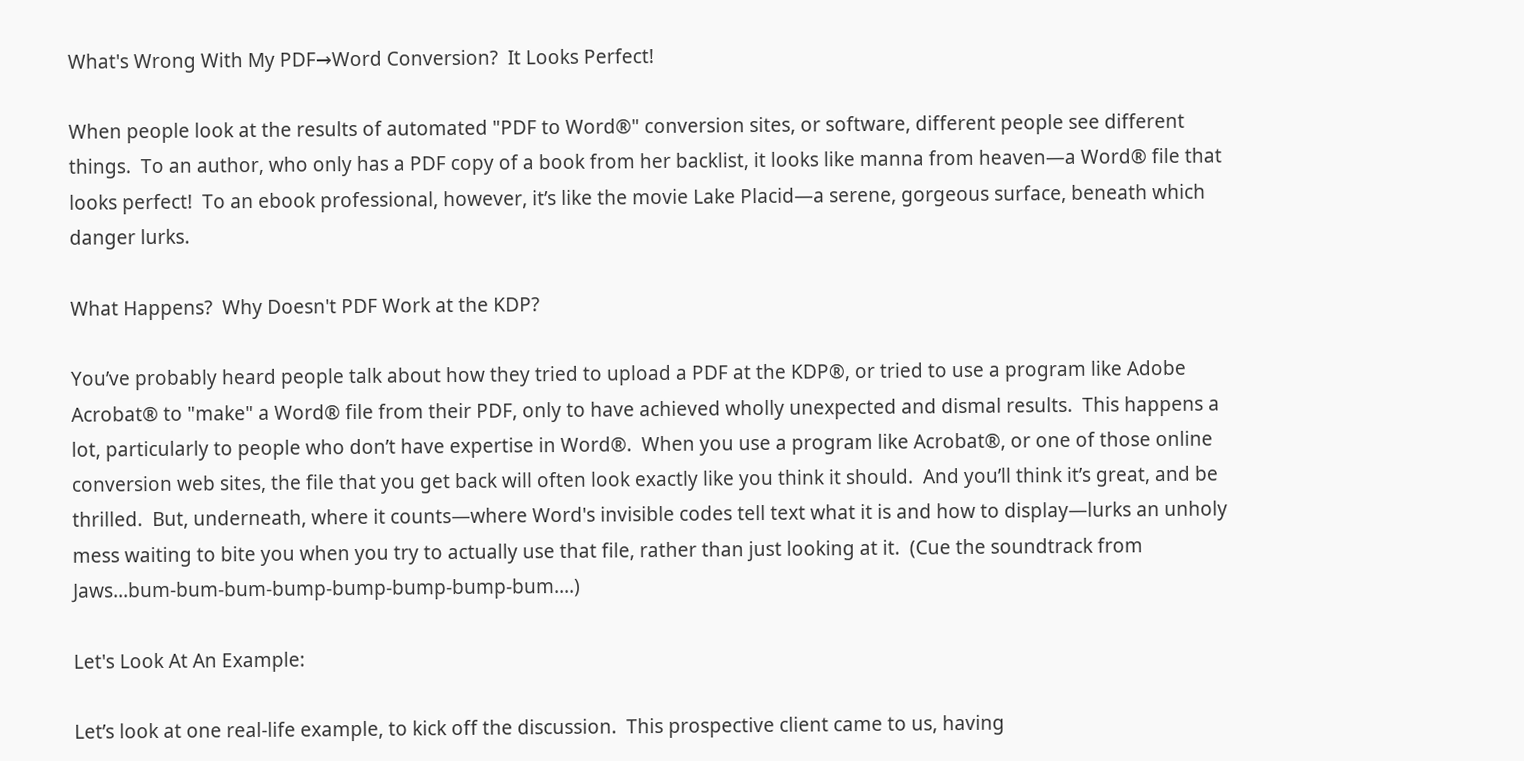What's Wrong With My PDF→Word Conversion?  It Looks Perfect!

When people look at the results of automated "PDF to Word®" conversion sites, or software, different people see different things.  To an author, who only has a PDF copy of a book from her backlist, it looks like manna from heaven—a Word® file that looks perfect!  To an ebook professional, however, it’s like the movie Lake Placid—a serene, gorgeous surface, beneath which danger lurks.

What Happens?  Why Doesn't PDF Work at the KDP?

You’ve probably heard people talk about how they tried to upload a PDF at the KDP®, or tried to use a program like Adobe Acrobat® to "make" a Word® file from their PDF, only to have achieved wholly unexpected and dismal results.  This happens a lot, particularly to people who don’t have expertise in Word®.  When you use a program like Acrobat®, or one of those online conversion web sites, the file that you get back will often look exactly like you think it should.  And you’ll think it’s great, and be thrilled.  But, underneath, where it counts—where Word's invisible codes tell text what it is and how to display—lurks an unholy mess waiting to bite you when you try to actually use that file, rather than just looking at it.  (Cue the soundtrack from Jaws...bum-bum-bum-bump-bump-bump-bump-bum....)

Let's Look At An Example:

Let’s look at one real-life example, to kick off the discussion.  This prospective client came to us, having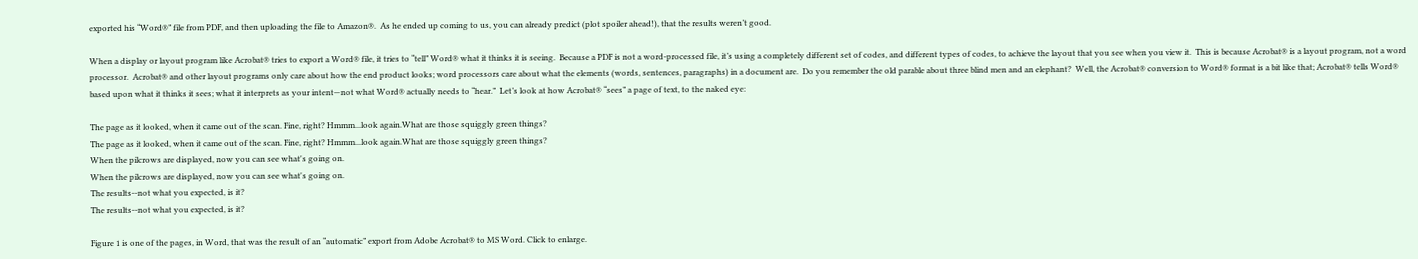exported his “Word®” file from PDF, and then uploading the file to Amazon®.  As he ended up coming to us, you can already predict (plot spoiler ahead!), that the results weren’t good.

When a display or layout program like Acrobat® tries to export a Word® file, it tries to “tell” Word® what it thinks it is seeing.  Because a PDF is not a word-processed file, it’s using a completely different set of codes, and different types of codes, to achieve the layout that you see when you view it.  This is because Acrobat® is a layout program, not a word processor.  Acrobat® and other layout programs only care about how the end product looks; word processors care about what the elements (words, sentences, paragraphs) in a document are.  Do you remember the old parable about three blind men and an elephant?  Well, the Acrobat® conversion to Word® format is a bit like that; Acrobat® tells Word® based upon what it thinks it sees; what it interprets as your intent—not what Word® actually needs to “hear.”  Let’s look at how Acrobat® “sees” a page of text, to the naked eye:

The page as it looked, when it came out of the scan. Fine, right? Hmmm...look again.What are those squiggly green things?
The page as it looked, when it came out of the scan. Fine, right? Hmmm...look again.What are those squiggly green things?
When the pilcrows are displayed, now you can see what's going on.
When the pilcrows are displayed, now you can see what's going on.
The results--not what you expected, is it?
The results--not what you expected, is it?

Figure 1 is one of the pages, in Word, that was the result of an “automatic” export from Adobe Acrobat® to MS Word. Click to enlarge.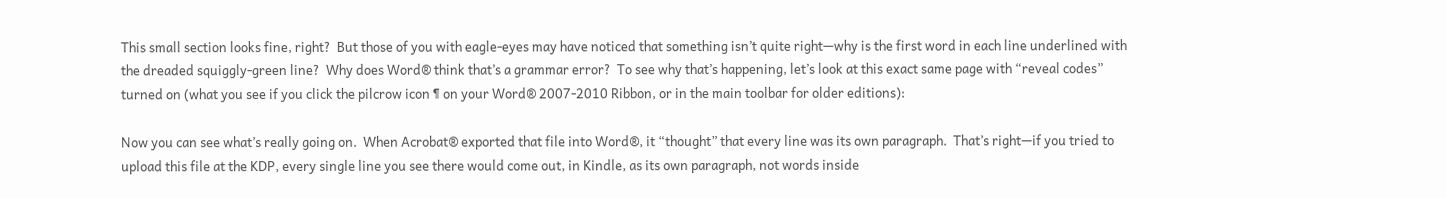This small section looks fine, right?  But those of you with eagle-eyes may have noticed that something isn’t quite right—why is the first word in each line underlined with the dreaded squiggly-green line?  Why does Word® think that’s a grammar error?  To see why that’s happening, let’s look at this exact same page with “reveal codes” turned on (what you see if you click the pilcrow icon ¶ on your Word® 2007-2010 Ribbon, or in the main toolbar for older editions):

Now you can see what’s really going on.  When Acrobat® exported that file into Word®, it “thought” that every line was its own paragraph.  That’s right—if you tried to upload this file at the KDP, every single line you see there would come out, in Kindle, as its own paragraph, not words inside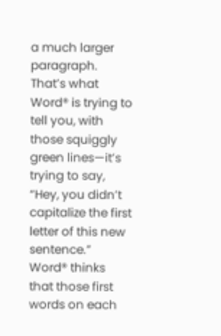a much larger paragraph.  That’s what Word® is trying to tell you, with those squiggly green lines—it’s trying to say, “Hey, you didn’t capitalize the first letter of this new sentence.”  Word® thinks that those first words on each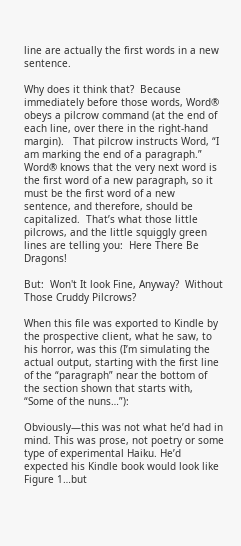line are actually the first words in a new sentence.

Why does it think that?  Because immediately before those words, Word® obeys a pilcrow command (at the end of each line, over there in the right-hand margin).   That pilcrow instructs Word, “I am marking the end of a paragraph.”  Word® knows that the very next word is the first word of a new paragraph, so it must be the first word of a new sentence, and therefore, should be capitalized.  That’s what those little pilcrows, and the little squiggly green lines are telling you:  Here There Be Dragons!

But:  Won't It look Fine, Anyway?  Without Those Cruddy Pilcrows?

When this file was exported to Kindle by the prospective client, what he saw, to his horror, was this (I’m simulating the actual output, starting with the first line of the “paragraph” near the bottom of the section shown that starts with, “Some of the nuns…”):

Obviously—this was not what he’d had in mind. This was prose, not poetry or some type of experimental Haiku. He’d expected his Kindle book would look like Figure 1…but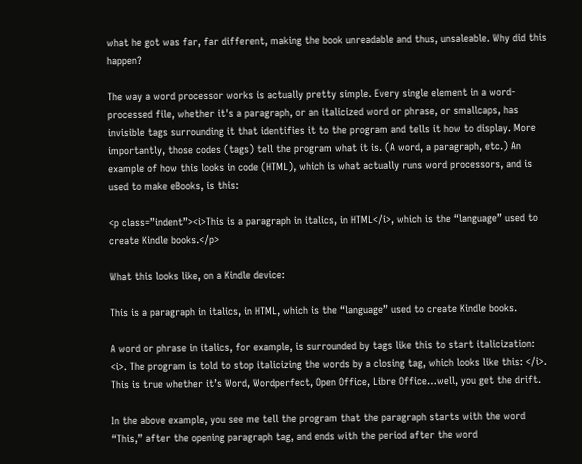what he got was far, far different, making the book unreadable and thus, unsaleable. Why did this happen?

The way a word processor works is actually pretty simple. Every single element in a word-processed file, whether it's a paragraph, or an italicized word or phrase, or smallcaps, has invisible tags surrounding it that identifies it to the program and tells it how to display. More importantly, those codes (tags) tell the program what it is. (A word, a paragraph, etc.) An example of how this looks in code (HTML), which is what actually runs word processors, and is used to make eBooks, is this:

<p class=”indent”><i>This is a paragraph in italics, in HTML</i>, which is the “language” used to create Kindle books.</p>

What this looks like, on a Kindle device:

This is a paragraph in italics, in HTML, which is the “language” used to create Kindle books.

A word or phrase in italics, for example, is surrounded by tags like this to start italicization: <i>. The program is told to stop italicizing the words by a closing tag, which looks like this: </i>. This is true whether it’s Word, Wordperfect, Open Office, Libre Office…well, you get the drift.

In the above example, you see me tell the program that the paragraph starts with the word “This,” after the opening paragraph tag, and ends with the period after the word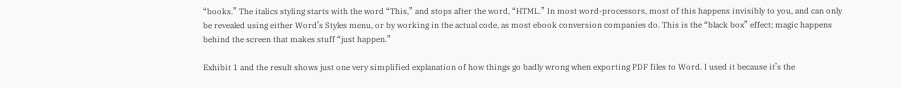“books.” The italics styling starts with the word “This,” and stops after the word, “HTML.” In most word-processors, most of this happens invisibly to you, and can only be revealed using either Word’s Styles menu, or by working in the actual code, as most ebook conversion companies do. This is the “black box” effect; magic happens behind the screen that makes stuff “just happen.”

Exhibit 1 and the result shows just one very simplified explanation of how things go badly wrong when exporting PDF files to Word. I used it because it’s the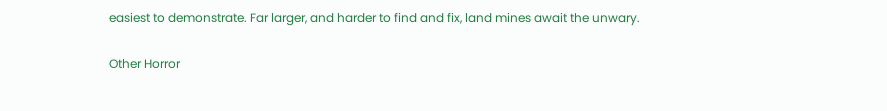easiest to demonstrate. Far larger, and harder to find and fix, land mines await the unwary.

Other Horror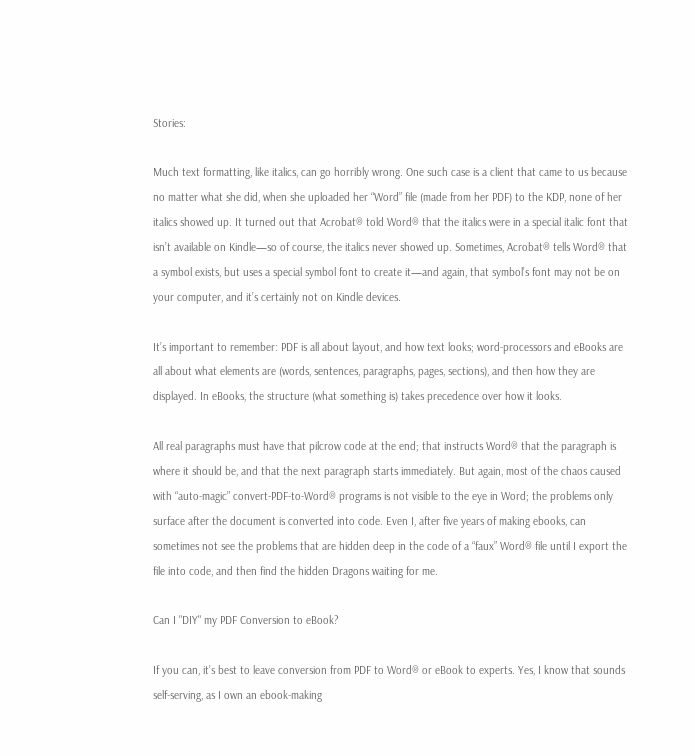Stories:

Much text formatting, like italics, can go horribly wrong. One such case is a client that came to us because no matter what she did, when she uploaded her “Word” file (made from her PDF) to the KDP, none of her italics showed up. It turned out that Acrobat® told Word® that the italics were in a special italic font that isn’t available on Kindle—so of course, the italics never showed up. Sometimes, Acrobat® tells Word® that a symbol exists, but uses a special symbol font to create it—and again, that symbol’s font may not be on your computer, and it’s certainly not on Kindle devices.

It’s important to remember: PDF is all about layout, and how text looks; word-processors and eBooks are all about what elements are (words, sentences, paragraphs, pages, sections), and then how they are displayed. In eBooks, the structure (what something is) takes precedence over how it looks.

All real paragraphs must have that pilcrow code at the end; that instructs Word® that the paragraph is where it should be, and that the next paragraph starts immediately. But again, most of the chaos caused with “auto-magic” convert-PDF-to-Word® programs is not visible to the eye in Word; the problems only surface after the document is converted into code. Even I, after five years of making ebooks, can sometimes not see the problems that are hidden deep in the code of a “faux” Word® file until I export the file into code, and then find the hidden Dragons waiting for me.

Can I "DIY" my PDF Conversion to eBook?

If you can, it’s best to leave conversion from PDF to Word® or eBook to experts. Yes, I know that sounds self-serving, as I own an ebook-making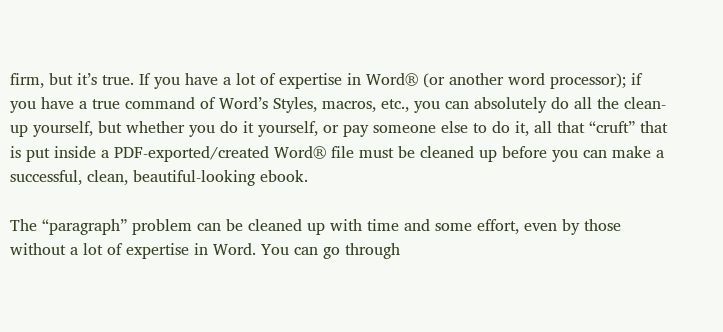firm, but it’s true. If you have a lot of expertise in Word® (or another word processor); if you have a true command of Word’s Styles, macros, etc., you can absolutely do all the clean-up yourself, but whether you do it yourself, or pay someone else to do it, all that “cruft” that is put inside a PDF-exported/created Word® file must be cleaned up before you can make a successful, clean, beautiful-looking ebook.

The “paragraph” problem can be cleaned up with time and some effort, even by those without a lot of expertise in Word. You can go through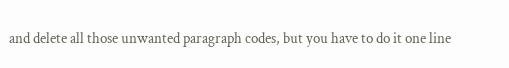and delete all those unwanted paragraph codes, but you have to do it one line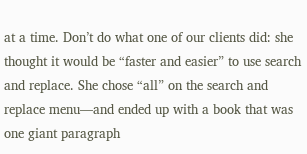at a time. Don’t do what one of our clients did: she thought it would be “faster and easier” to use search and replace. She chose “all” on the search and replace menu—and ended up with a book that was one giant paragraph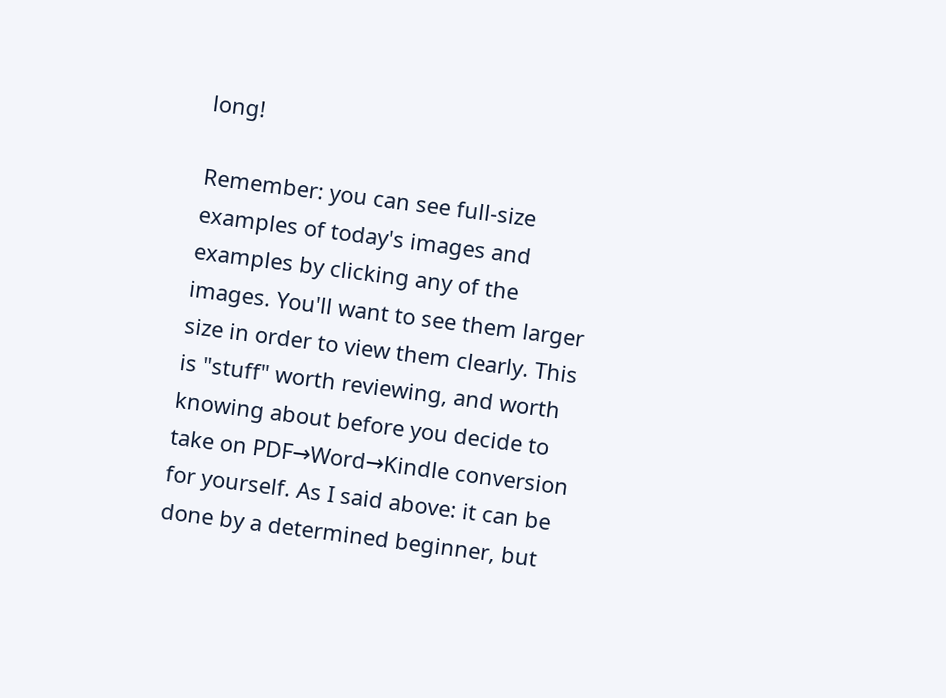long!

Remember: you can see full-size examples of today's images and examples by clicking any of the images. You'll want to see them larger size in order to view them clearly. This is "stuff" worth reviewing, and worth knowing about before you decide to take on PDF→Word→Kindle conversion for yourself. As I said above: it can be done by a determined beginner, but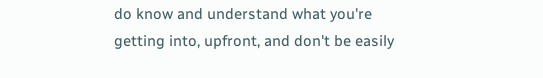do know and understand what you're getting into, upfront, and don't be easily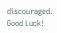discouraged. Good Luck!